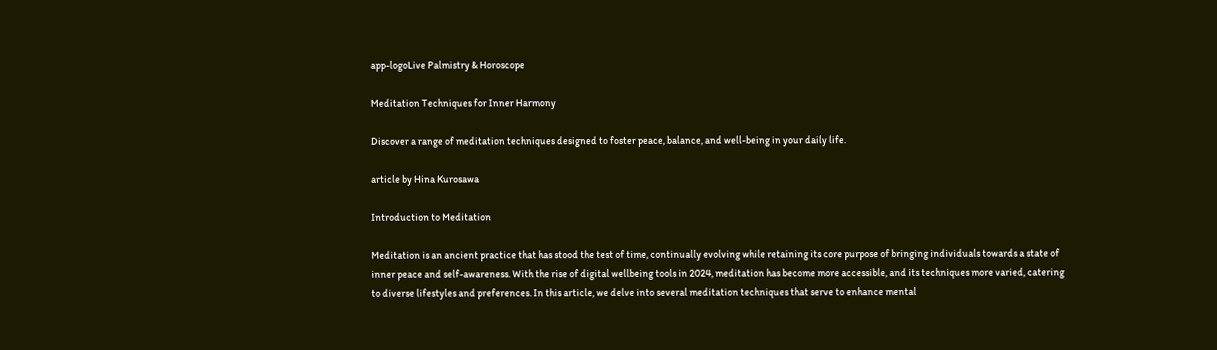app-logoLive Palmistry & Horoscope

Meditation Techniques for Inner Harmony

Discover a range of meditation techniques designed to foster peace, balance, and well-being in your daily life.

article by Hina Kurosawa

Introduction to Meditation

Meditation is an ancient practice that has stood the test of time, continually evolving while retaining its core purpose of bringing individuals towards a state of inner peace and self-awareness. With the rise of digital wellbeing tools in 2024, meditation has become more accessible, and its techniques more varied, catering to diverse lifestyles and preferences. In this article, we delve into several meditation techniques that serve to enhance mental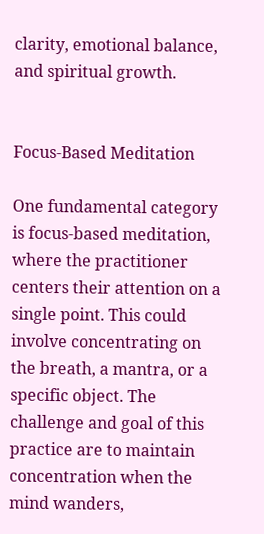clarity, emotional balance, and spiritual growth.


Focus-Based Meditation

One fundamental category is focus-based meditation, where the practitioner centers their attention on a single point. This could involve concentrating on the breath, a mantra, or a specific object. The challenge and goal of this practice are to maintain concentration when the mind wanders,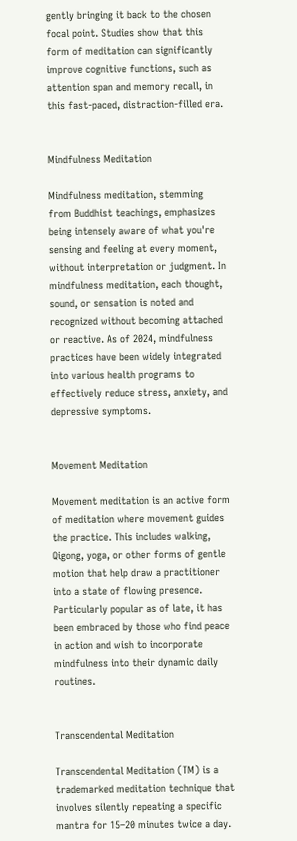gently bringing it back to the chosen focal point. Studies show that this form of meditation can significantly improve cognitive functions, such as attention span and memory recall, in this fast-paced, distraction-filled era.


Mindfulness Meditation

Mindfulness meditation, stemming from Buddhist teachings, emphasizes being intensely aware of what you're sensing and feeling at every moment, without interpretation or judgment. In mindfulness meditation, each thought, sound, or sensation is noted and recognized without becoming attached or reactive. As of 2024, mindfulness practices have been widely integrated into various health programs to effectively reduce stress, anxiety, and depressive symptoms.


Movement Meditation

Movement meditation is an active form of meditation where movement guides the practice. This includes walking, Qigong, yoga, or other forms of gentle motion that help draw a practitioner into a state of flowing presence. Particularly popular as of late, it has been embraced by those who find peace in action and wish to incorporate mindfulness into their dynamic daily routines.


Transcendental Meditation

Transcendental Meditation (TM) is a trademarked meditation technique that involves silently repeating a specific mantra for 15–20 minutes twice a day.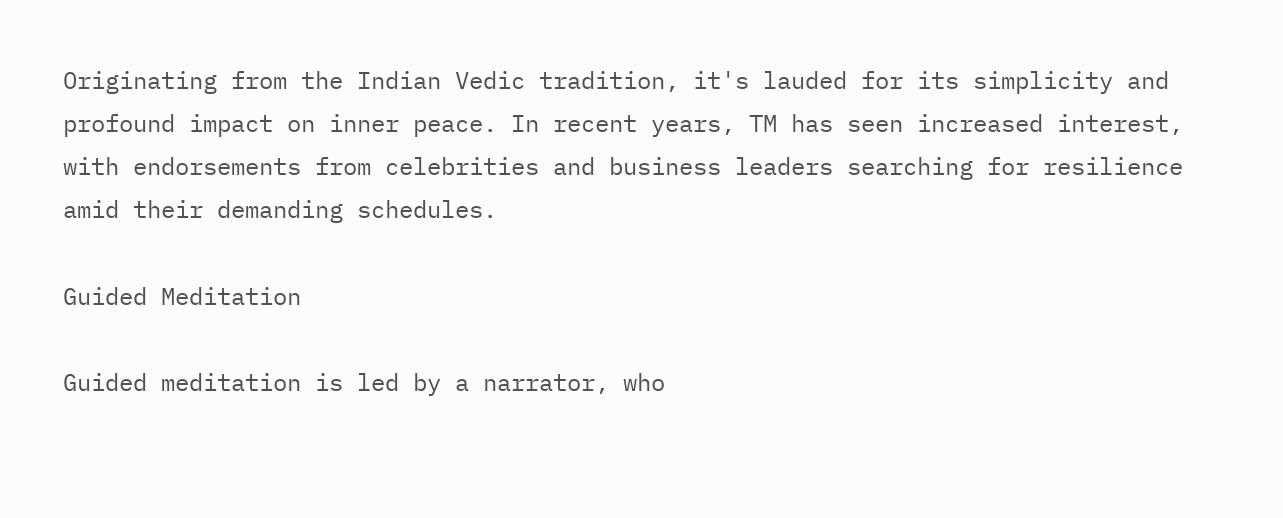Originating from the Indian Vedic tradition, it's lauded for its simplicity and profound impact on inner peace. In recent years, TM has seen increased interest, with endorsements from celebrities and business leaders searching for resilience amid their demanding schedules.

Guided Meditation

Guided meditation is led by a narrator, who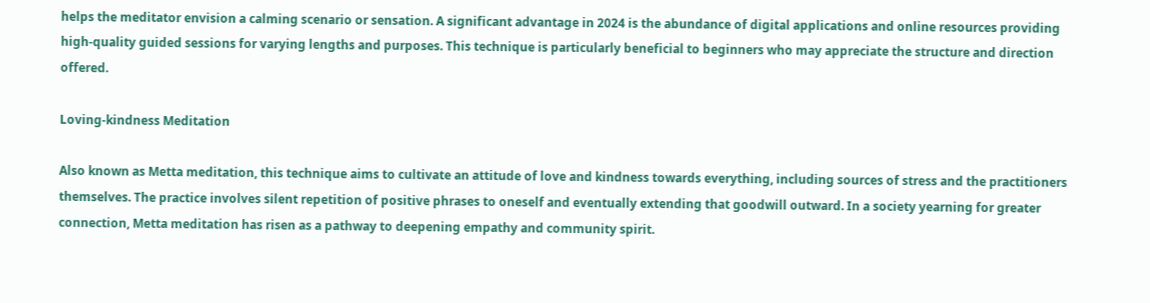helps the meditator envision a calming scenario or sensation. A significant advantage in 2024 is the abundance of digital applications and online resources providing high-quality guided sessions for varying lengths and purposes. This technique is particularly beneficial to beginners who may appreciate the structure and direction offered.

Loving-kindness Meditation

Also known as Metta meditation, this technique aims to cultivate an attitude of love and kindness towards everything, including sources of stress and the practitioners themselves. The practice involves silent repetition of positive phrases to oneself and eventually extending that goodwill outward. In a society yearning for greater connection, Metta meditation has risen as a pathway to deepening empathy and community spirit.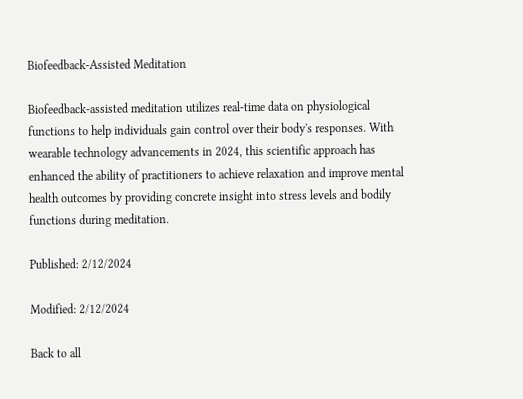Biofeedback-Assisted Meditation

Biofeedback-assisted meditation utilizes real-time data on physiological functions to help individuals gain control over their body's responses. With wearable technology advancements in 2024, this scientific approach has enhanced the ability of practitioners to achieve relaxation and improve mental health outcomes by providing concrete insight into stress levels and bodily functions during meditation.

Published: 2/12/2024

Modified: 2/12/2024

Back to all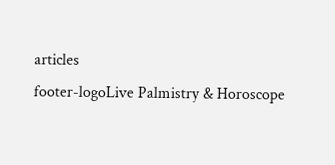articles
footer-logoLive Palmistry & Horoscope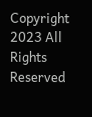Copyright 2023 All Rights Reserved